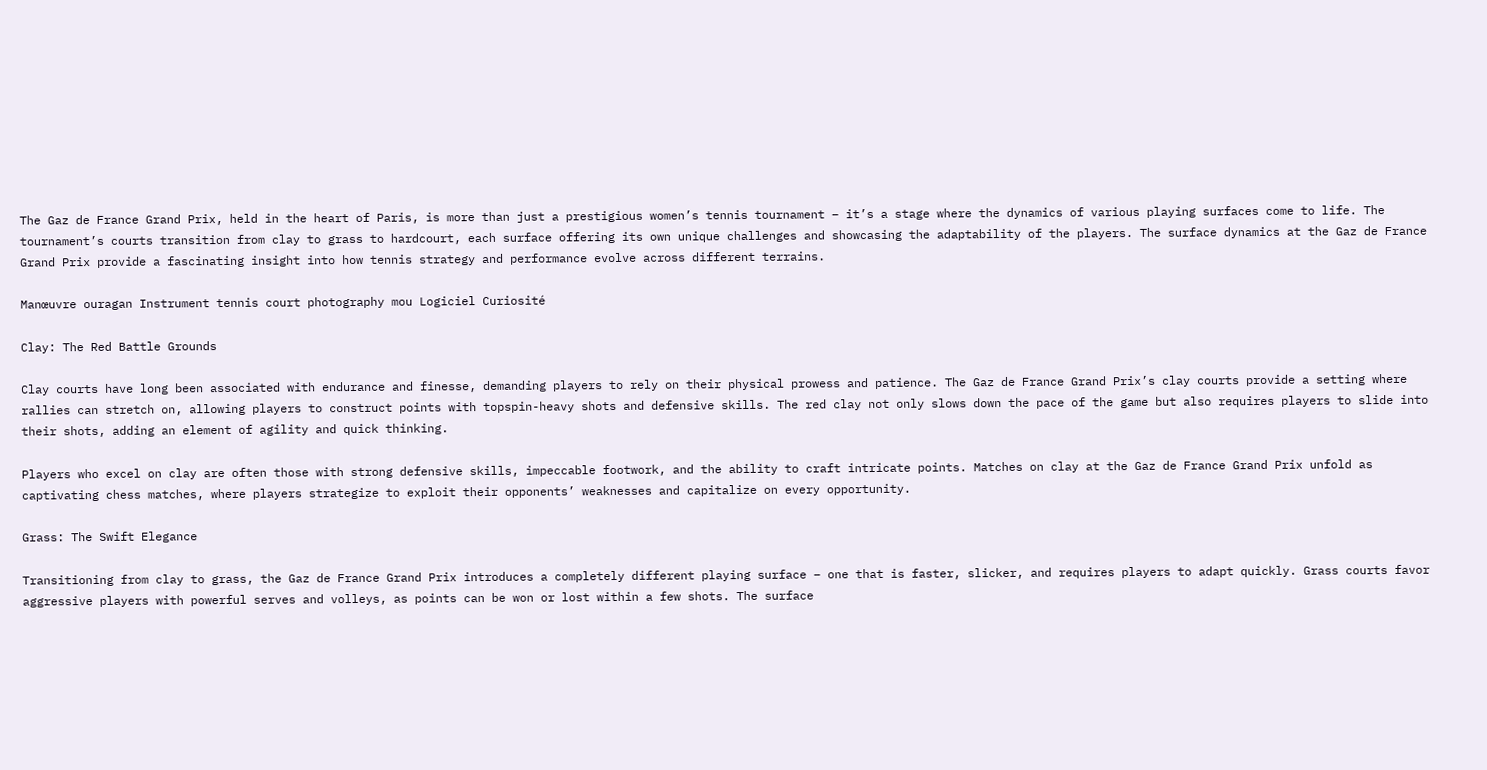The Gaz de France Grand Prix, held in the heart of Paris, is more than just a prestigious women’s tennis tournament – it’s a stage where the dynamics of various playing surfaces come to life. The tournament’s courts transition from clay to grass to hardcourt, each surface offering its own unique challenges and showcasing the adaptability of the players. The surface dynamics at the Gaz de France Grand Prix provide a fascinating insight into how tennis strategy and performance evolve across different terrains.

Manœuvre ouragan Instrument tennis court photography mou Logiciel Curiosité

Clay: The Red Battle Grounds

Clay courts have long been associated with endurance and finesse, demanding players to rely on their physical prowess and patience. The Gaz de France Grand Prix’s clay courts provide a setting where rallies can stretch on, allowing players to construct points with topspin-heavy shots and defensive skills. The red clay not only slows down the pace of the game but also requires players to slide into their shots, adding an element of agility and quick thinking.

Players who excel on clay are often those with strong defensive skills, impeccable footwork, and the ability to craft intricate points. Matches on clay at the Gaz de France Grand Prix unfold as captivating chess matches, where players strategize to exploit their opponents’ weaknesses and capitalize on every opportunity.

Grass: The Swift Elegance

Transitioning from clay to grass, the Gaz de France Grand Prix introduces a completely different playing surface – one that is faster, slicker, and requires players to adapt quickly. Grass courts favor aggressive players with powerful serves and volleys, as points can be won or lost within a few shots. The surface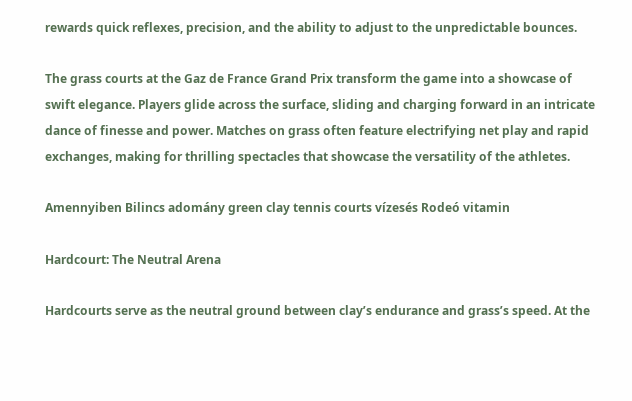rewards quick reflexes, precision, and the ability to adjust to the unpredictable bounces.

The grass courts at the Gaz de France Grand Prix transform the game into a showcase of swift elegance. Players glide across the surface, sliding and charging forward in an intricate dance of finesse and power. Matches on grass often feature electrifying net play and rapid exchanges, making for thrilling spectacles that showcase the versatility of the athletes.

Amennyiben Bilincs adomány green clay tennis courts vízesés Rodeó vitamin

Hardcourt: The Neutral Arena

Hardcourts serve as the neutral ground between clay’s endurance and grass’s speed. At the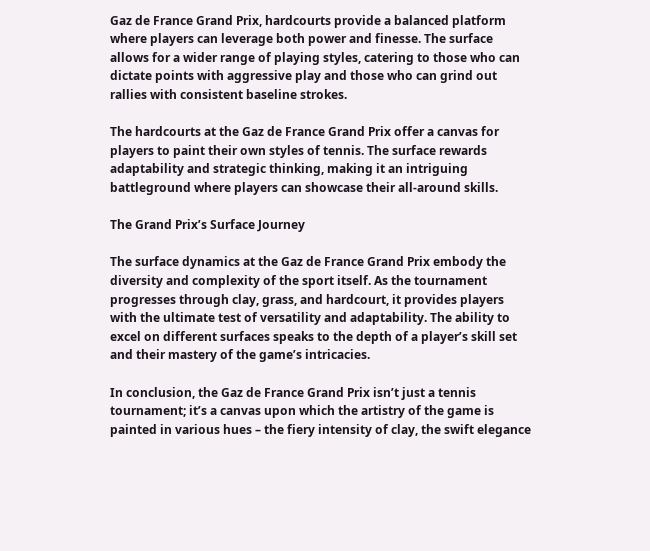Gaz de France Grand Prix, hardcourts provide a balanced platform where players can leverage both power and finesse. The surface allows for a wider range of playing styles, catering to those who can dictate points with aggressive play and those who can grind out rallies with consistent baseline strokes.

The hardcourts at the Gaz de France Grand Prix offer a canvas for players to paint their own styles of tennis. The surface rewards adaptability and strategic thinking, making it an intriguing battleground where players can showcase their all-around skills.

The Grand Prix’s Surface Journey

The surface dynamics at the Gaz de France Grand Prix embody the diversity and complexity of the sport itself. As the tournament progresses through clay, grass, and hardcourt, it provides players with the ultimate test of versatility and adaptability. The ability to excel on different surfaces speaks to the depth of a player’s skill set and their mastery of the game’s intricacies.

In conclusion, the Gaz de France Grand Prix isn’t just a tennis tournament; it’s a canvas upon which the artistry of the game is painted in various hues – the fiery intensity of clay, the swift elegance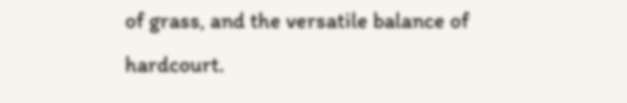of grass, and the versatile balance of hardcourt.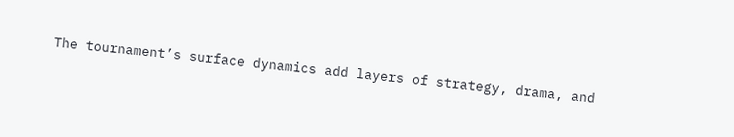The tournament’s surface dynamics add layers of strategy, drama, and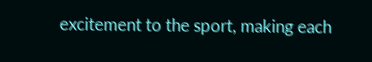excitement to the sport, making each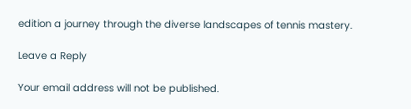edition a journey through the diverse landscapes of tennis mastery.

Leave a Reply

Your email address will not be published.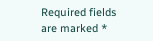Required fields are marked *